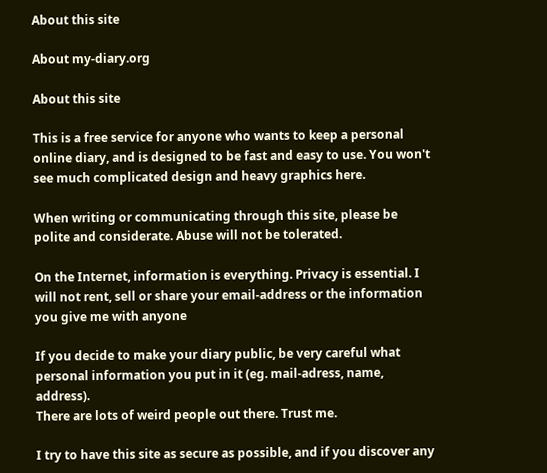About this site

About my-diary.org

About this site

This is a free service for anyone who wants to keep a personal online diary, and is designed to be fast and easy to use. You won't see much complicated design and heavy graphics here.

When writing or communicating through this site, please be polite and considerate. Abuse will not be tolerated.

On the Internet, information is everything. Privacy is essential. I will not rent, sell or share your email-address or the information you give me with anyone

If you decide to make your diary public, be very careful what personal information you put in it (eg. mail-adress, name, address).
There are lots of weird people out there. Trust me.

I try to have this site as secure as possible, and if you discover any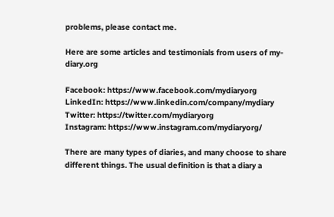problems, please contact me.

Here are some articles and testimonials from users of my-diary.org

Facebook: https://www.facebook.com/mydiaryorg
LinkedIn: https://www.linkedin.com/company/mydiary
Twitter: https://twitter.com/mydiaryorg
Instagram: https://www.instagram.com/mydiaryorg/

There are many types of diaries, and many choose to share different things. The usual definition is that a diary a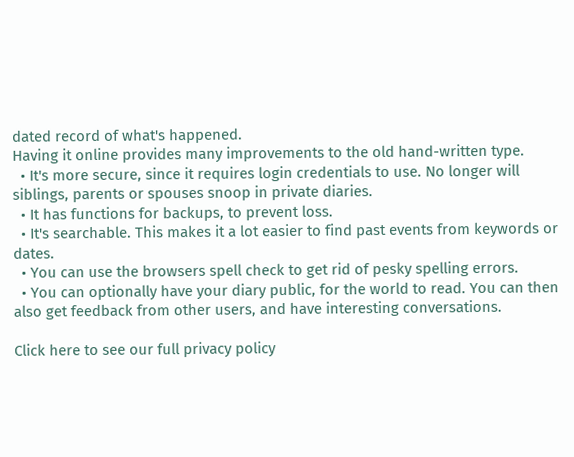dated record of what's happened.
Having it online provides many improvements to the old hand-written type.
  • It's more secure, since it requires login credentials to use. No longer will siblings, parents or spouses snoop in private diaries.
  • It has functions for backups, to prevent loss.
  • It's searchable. This makes it a lot easier to find past events from keywords or dates.
  • You can use the browsers spell check to get rid of pesky spelling errors.
  • You can optionally have your diary public, for the world to read. You can then also get feedback from other users, and have interesting conversations.

Click here to see our full privacy policy